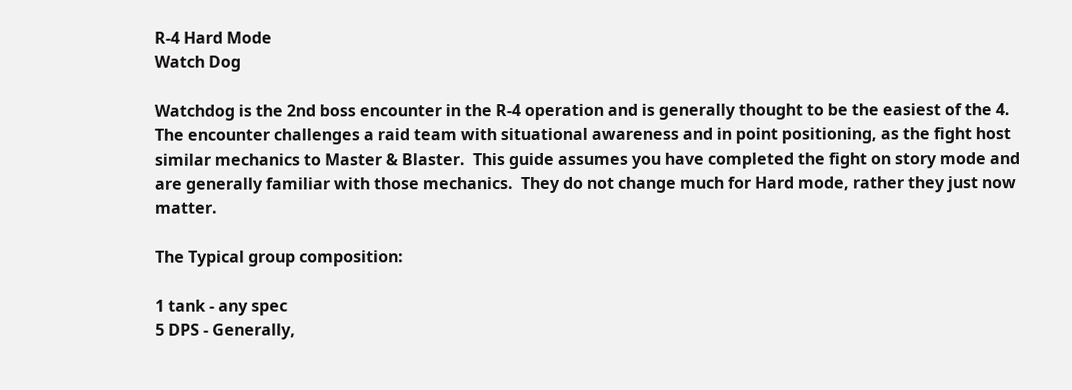R-4 Hard Mode
Watch Dog

Watchdog is the 2nd boss encounter in the R-4 operation and is generally thought to be the easiest of the 4.  The encounter challenges a raid team with situational awareness and in point positioning, as the fight host similar mechanics to Master & Blaster.  This guide assumes you have completed the fight on story mode and are generally familiar with those mechanics.  They do not change much for Hard mode, rather they just now matter.

The Typical group composition:

1 tank - any spec
5 DPS - Generally,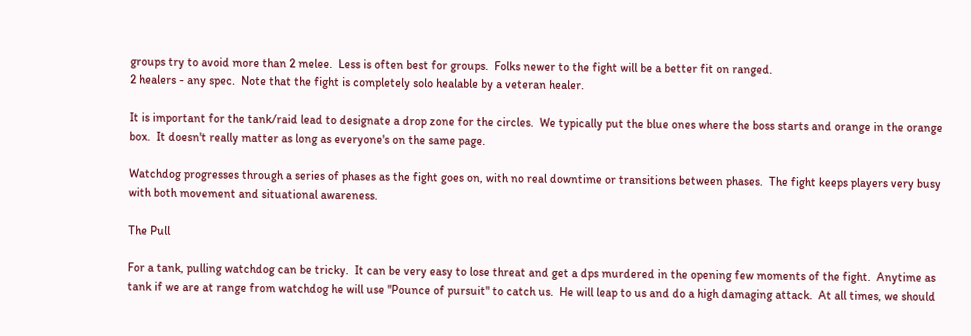groups try to avoid more than 2 melee.  Less is often best for groups.  Folks newer to the fight will be a better fit on ranged.
2 healers - any spec.  Note that the fight is completely solo healable by a veteran healer.

It is important for the tank/raid lead to designate a drop zone for the circles.  We typically put the blue ones where the boss starts and orange in the orange box.  It doesn't really matter as long as everyone's on the same page.

Watchdog progresses through a series of phases as the fight goes on, with no real downtime or transitions between phases.  The fight keeps players very busy with both movement and situational awareness.

The Pull

For a tank, pulling watchdog can be tricky.  It can be very easy to lose threat and get a dps murdered in the opening few moments of the fight.  Anytime as tank if we are at range from watchdog he will use "Pounce of pursuit" to catch us.  He will leap to us and do a high damaging attack.  At all times, we should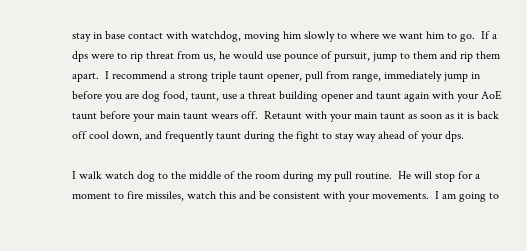stay in base contact with watchdog, moving him slowly to where we want him to go.  If a dps were to rip threat from us, he would use pounce of pursuit, jump to them and rip them apart.  I recommend a strong triple taunt opener, pull from range, immediately jump in before you are dog food, taunt, use a threat building opener and taunt again with your AoE taunt before your main taunt wears off.  Retaunt with your main taunt as soon as it is back off cool down, and frequently taunt during the fight to stay way ahead of your dps.

I walk watch dog to the middle of the room during my pull routine.  He will stop for a moment to fire missiles, watch this and be consistent with your movements.  I am going to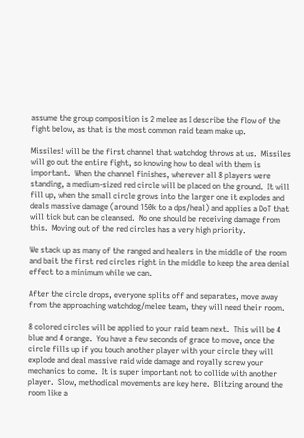assume the group composition is 2 melee as I describe the flow of the fight below, as that is the most common raid team make up.

Missiles! will be the first channel that watchdog throws at us.  Missiles will go out the entire fight, so knowing how to deal with them is important.  When the channel finishes, wherever all 8 players were standing, a medium-sized red circle will be placed on the ground.  It will fill up, when the small circle grows into the larger one it explodes and deals massive damage (around 150k to a dps/heal) and applies a DoT that will tick but can be cleansed.  No one should be receiving damage from this.  Moving out of the red circles has a very high priority.

We stack up as many of the ranged and healers in the middle of the room and bait the first red circles right in the middle to keep the area denial effect to a minimum while we can.

After the circle drops, everyone splits off and separates, move away from the approaching watchdog/melee team, they will need their room.

8 colored circles will be applied to your raid team next.  This will be 4 blue and 4 orange.  You have a few seconds of grace to move, once the circle fills up if you touch another player with your circle they will explode and deal massive raid wide damage and royally screw your mechanics to come.  It is super important not to collide with another player.  Slow, methodical movements are key here.  Blitzing around the room like a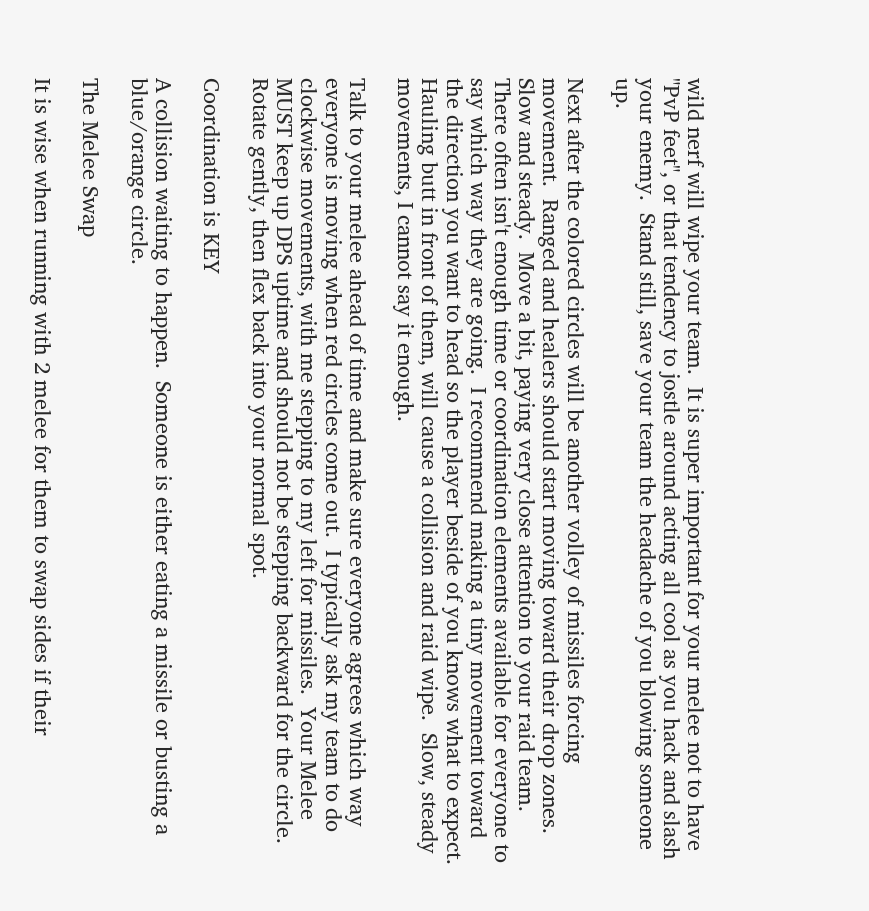wild nerf will wipe your team.  It is super important for your melee not to have "PvP feet", or that tendency to jostle around acting all cool as you hack and slash your enemy.  Stand still, save your team the headache of you blowing someone up.

Next after the colored circles will be another volley of missiles forcing movement.  Ranged and healers should start moving toward their drop zones.  Slow and steady.  Move a bit, paying very close attention to your raid team.  There often isn't enough time or coordination elements available for everyone to say which way they are going.  I recommend making a tiny movement toward the direction you want to head so the player beside of you knows what to expect.  Hauling butt in front of them, will cause a collision and raid wipe.  Slow, steady movements, I cannot say it enough.

Talk to your melee ahead of time and make sure everyone agrees which way everyone is moving when red circles come out.  I typically ask my team to do clockwise movements, with me stepping to my left for missiles.  Your Melee MUST keep up DPS uptime and should not be stepping backward for the circle.  Rotate gently, then flex back into your normal spot.

Coordination is KEY

A collision waiting to happen.  Someone is either eating a missile or busting a blue/orange circle.

The Melee Swap

It is wise when running with 2 melee for them to swap sides if their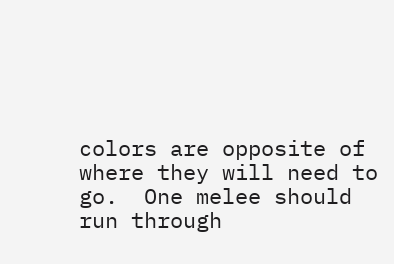colors are opposite of where they will need to go.  One melee should run through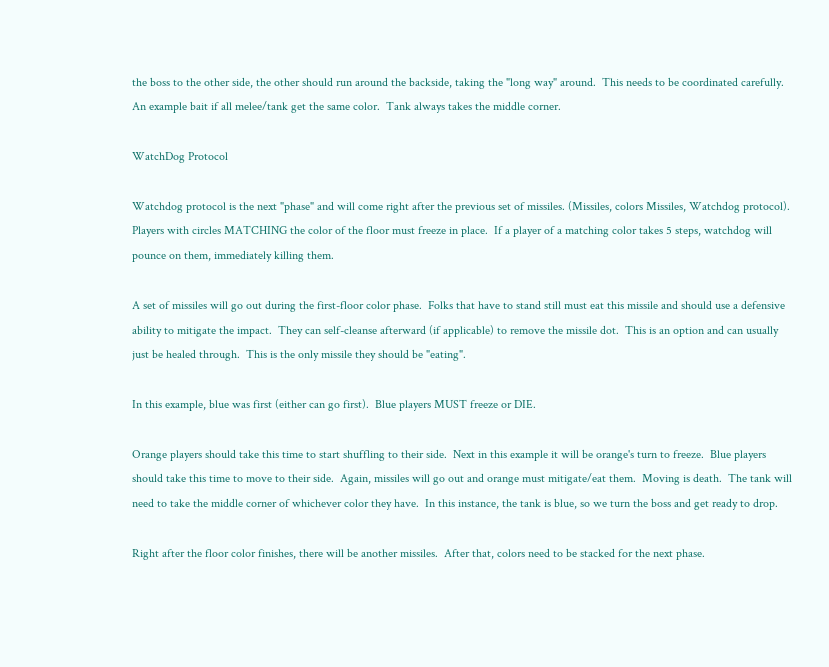the boss to the other side, the other should run around the backside, taking the "long way" around.  This needs to be coordinated carefully.  An example bait if all melee/tank get the same color.  Tank always takes the middle corner.

WatchDog Protocol

Watchdog protocol is the next "phase" and will come right after the previous set of missiles. (Missiles, colors Missiles, Watchdog protocol).  Players with circles MATCHING the color of the floor must freeze in place.  If a player of a matching color takes 5 steps, watchdog will pounce on them, immediately killing them.

A set of missiles will go out during the first-floor color phase.  Folks that have to stand still must eat this missile and should use a defensive ability to mitigate the impact.  They can self-cleanse afterward (if applicable) to remove the missile dot.  This is an option and can usually just be healed through.  This is the only missile they should be "eating".

In this example, blue was first (either can go first).  Blue players MUST freeze or DIE.

Orange players should take this time to start shuffling to their side.  Next in this example it will be orange's turn to freeze.  Blue players should take this time to move to their side.  Again, missiles will go out and orange must mitigate/eat them.  Moving is death.  The tank will need to take the middle corner of whichever color they have.  In this instance, the tank is blue, so we turn the boss and get ready to drop.

Right after the floor color finishes, there will be another missiles.  After that, colors need to be stacked for the next phase.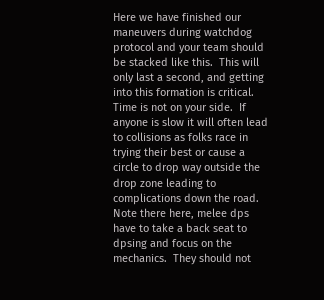Here we have finished our maneuvers during watchdog protocol and your team should be stacked like this.  This will only last a second, and getting into this formation is critical.  Time is not on your side.  If anyone is slow it will often lead to collisions as folks race in trying their best or cause a circle to drop way outside the drop zone leading to complications down the road.  Note there here, melee dps have to take a back seat to dpsing and focus on the mechanics.  They should not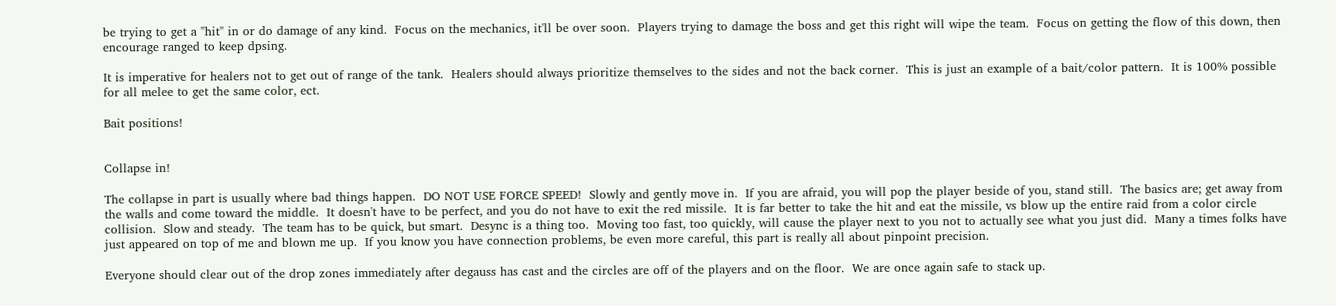be trying to get a "hit" in or do damage of any kind.  Focus on the mechanics, it'll be over soon.  Players trying to damage the boss and get this right will wipe the team.  Focus on getting the flow of this down, then encourage ranged to keep dpsing.

It is imperative for healers not to get out of range of the tank.  Healers should always prioritize themselves to the sides and not the back corner.  This is just an example of a bait/color pattern.  It is 100% possible for all melee to get the same color, ect.

Bait positions!


Collapse in!

The collapse in part is usually where bad things happen.  DO NOT USE FORCE SPEED!  Slowly and gently move in.  If you are afraid, you will pop the player beside of you, stand still.  The basics are; get away from the walls and come toward the middle.  It doesn't have to be perfect, and you do not have to exit the red missile.  It is far better to take the hit and eat the missile, vs blow up the entire raid from a color circle collision.  Slow and steady.  The team has to be quick, but smart.  Desync is a thing too.  Moving too fast, too quickly, will cause the player next to you not to actually see what you just did.  Many a times folks have just appeared on top of me and blown me up.  If you know you have connection problems, be even more careful, this part is really all about pinpoint precision.

Everyone should clear out of the drop zones immediately after degauss has cast and the circles are off of the players and on the floor.  We are once again safe to stack up.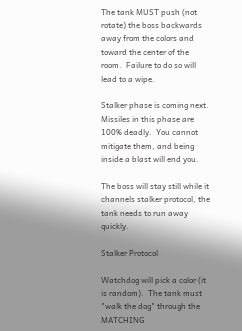The tank MUST push (not rotate) the boss backwards away from the colors and toward the center of the room.  Failure to do so will lead to a wipe.

Stalker phase is coming next.  Missiles in this phase are 100% deadly.  You cannot mitigate them, and being inside a blast will end you.

The boss will stay still while it channels stalker protocol, the tank needs to run away quickly.

Stalker Protocol

Watchdog will pick a color (it is random).  The tank must "walk the dog" through the MATCHING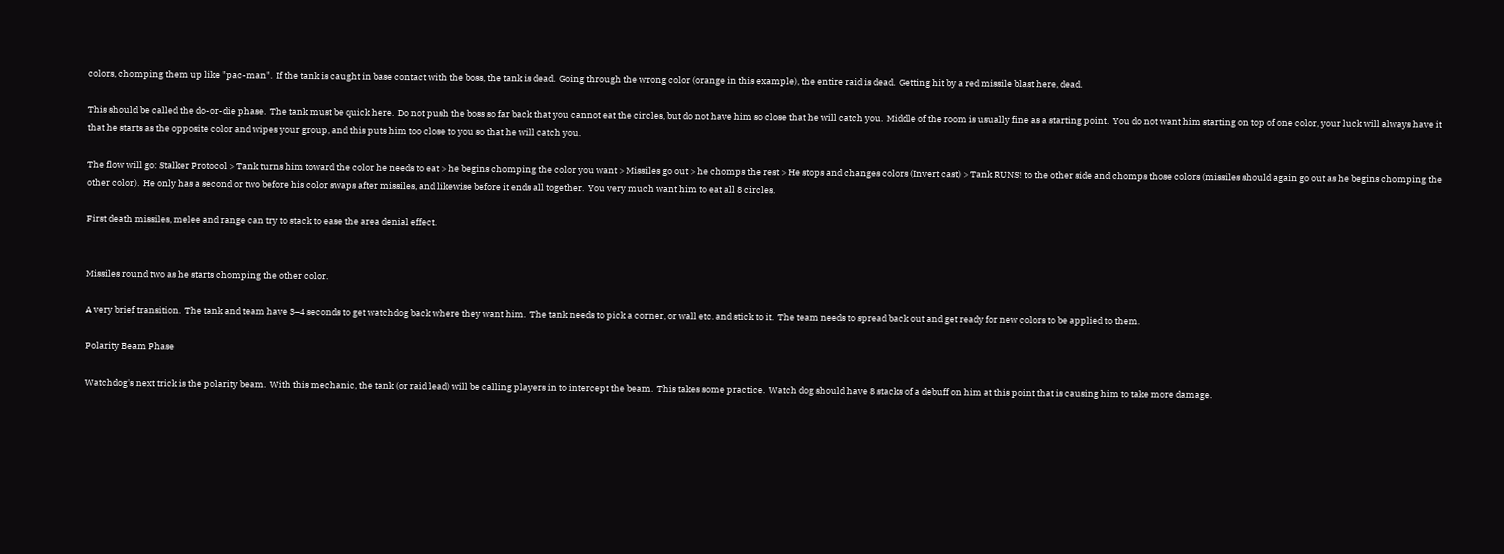colors, chomping them up like "pac-man".  If the tank is caught in base contact with the boss, the tank is dead.  Going through the wrong color (orange in this example), the entire raid is dead.  Getting hit by a red missile blast here, dead.

This should be called the do-or-die phase.  The tank must be quick here.  Do not push the boss so far back that you cannot eat the circles, but do not have him so close that he will catch you.  Middle of the room is usually fine as a starting point.  You do not want him starting on top of one color, your luck will always have it that he starts as the opposite color and wipes your group, and this puts him too close to you so that he will catch you.

The flow will go: Stalker Protocol > Tank turns him toward the color he needs to eat > he begins chomping the color you want > Missiles go out > he chomps the rest > He stops and changes colors (Invert cast) > Tank RUNS! to the other side and chomps those colors (missiles should again go out as he begins chomping the other color).  He only has a second or two before his color swaps after missiles, and likewise before it ends all together.  You very much want him to eat all 8 circles.

First death missiles, melee and range can try to stack to ease the area denial effect.


Missiles round two as he starts chomping the other color.

A very brief transition.  The tank and team have 3–4 seconds to get watchdog back where they want him.  The tank needs to pick a corner, or wall etc. and stick to it.  The team needs to spread back out and get ready for new colors to be applied to them.

Polarity Beam Phase

Watchdog's next trick is the polarity beam.  With this mechanic, the tank (or raid lead) will be calling players in to intercept the beam.  This takes some practice.  Watch dog should have 8 stacks of a debuff on him at this point that is causing him to take more damage.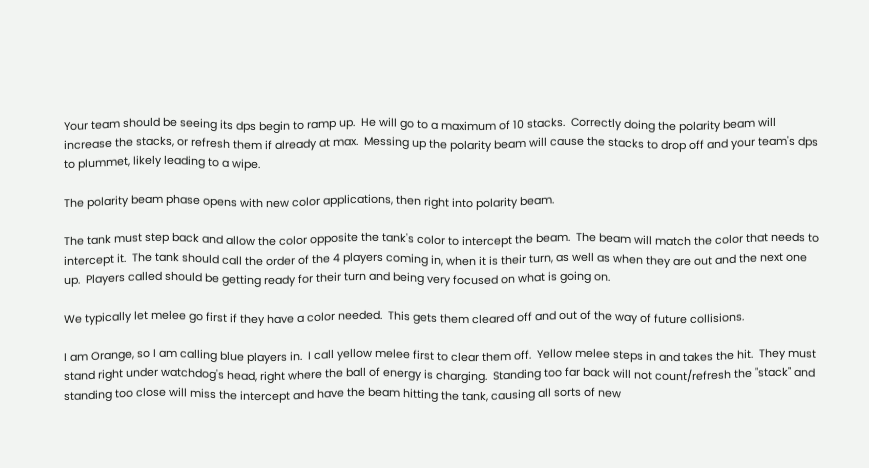Your team should be seeing its dps begin to ramp up.  He will go to a maximum of 10 stacks.  Correctly doing the polarity beam will increase the stacks, or refresh them if already at max.  Messing up the polarity beam will cause the stacks to drop off and your team's dps to plummet, likely leading to a wipe.

The polarity beam phase opens with new color applications, then right into polarity beam.

The tank must step back and allow the color opposite the tank's color to intercept the beam.  The beam will match the color that needs to intercept it.  The tank should call the order of the 4 players coming in, when it is their turn, as well as when they are out and the next one up.  Players called should be getting ready for their turn and being very focused on what is going on.

We typically let melee go first if they have a color needed.  This gets them cleared off and out of the way of future collisions.

I am Orange, so I am calling blue players in.  I call yellow melee first to clear them off.  Yellow melee steps in and takes the hit.  They must stand right under watchdog's head, right where the ball of energy is charging.  Standing too far back will not count/refresh the "stack" and standing too close will miss the intercept and have the beam hitting the tank, causing all sorts of new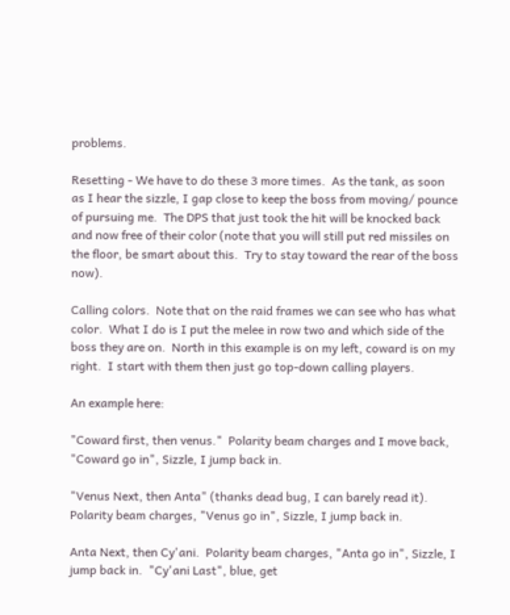problems.

Resetting - We have to do these 3 more times.  As the tank, as soon as I hear the sizzle, I gap close to keep the boss from moving/ pounce of pursuing me.  The DPS that just took the hit will be knocked back and now free of their color (note that you will still put red missiles on the floor, be smart about this.  Try to stay toward the rear of the boss now).

Calling colors.  Note that on the raid frames we can see who has what color.  What I do is I put the melee in row two and which side of the boss they are on.  North in this example is on my left, coward is on my right.  I start with them then just go top-down calling players.

An example here:

"Coward first, then venus."  Polarity beam charges and I move back, "Coward go in", Sizzle, I jump back in.

"Venus Next, then Anta" (thanks dead bug, I can barely read it).  Polarity beam charges, "Venus go in", Sizzle, I jump back in.

Anta Next, then Cy'ani.  Polarity beam charges, "Anta go in", Sizzle, I jump back in.  "Cy'ani Last", blue, get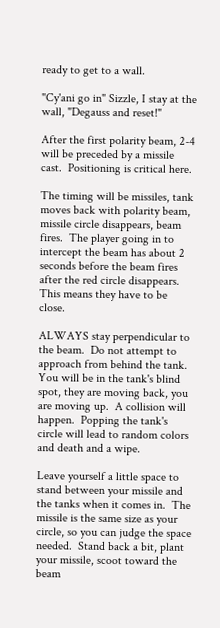ready to get to a wall.

"Cy'ani go in" Sizzle, I stay at the wall, "Degauss and reset!"

After the first polarity beam, 2-4 will be preceded by a missile cast.  Positioning is critical here.

The timing will be missiles, tank moves back with polarity beam, missile circle disappears, beam fires.  The player going in to intercept the beam has about 2 seconds before the beam fires after the red circle disappears.  This means they have to be close.

ALWAYS stay perpendicular to the beam.  Do not attempt to approach from behind the tank.  You will be in the tank's blind spot, they are moving back, you are moving up.  A collision will happen.  Popping the tank's circle will lead to random colors and death and a wipe.

Leave yourself a little space to stand between your missile and the tanks when it comes in.  The missile is the same size as your circle, so you can judge the space needed.  Stand back a bit, plant your missile, scoot toward the beam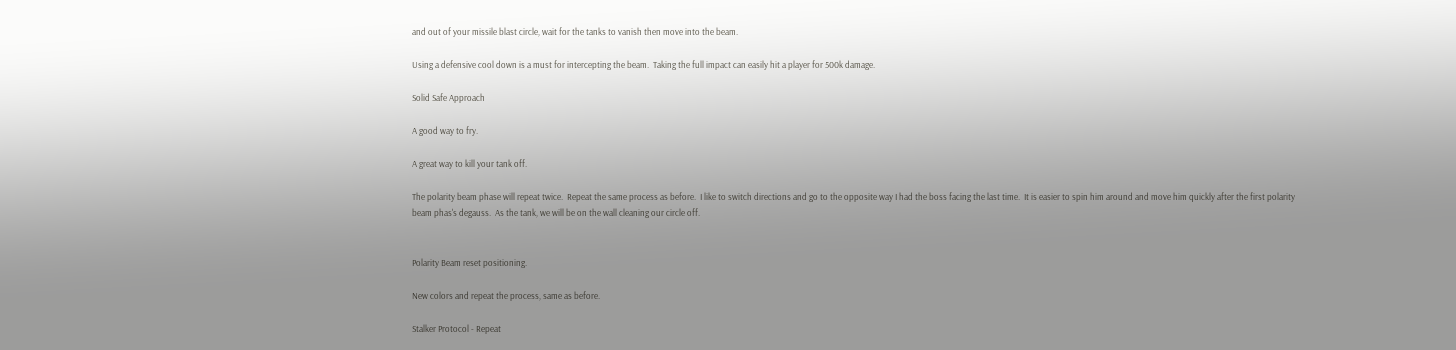and out of your missile blast circle, wait for the tanks to vanish then move into the beam.

Using a defensive cool down is a must for intercepting the beam.  Taking the full impact can easily hit a player for 500k damage.

Solid Safe Approach

A good way to fry.

A great way to kill your tank off.

The polarity beam phase will repeat twice.  Repeat the same process as before.  I like to switch directions and go to the opposite way I had the boss facing the last time.  It is easier to spin him around and move him quickly after the first polarity beam phas's degauss.  As the tank, we will be on the wall cleaning our circle off.


Polarity Beam reset positioning.

New colors and repeat the process, same as before.

Stalker Protocol - Repeat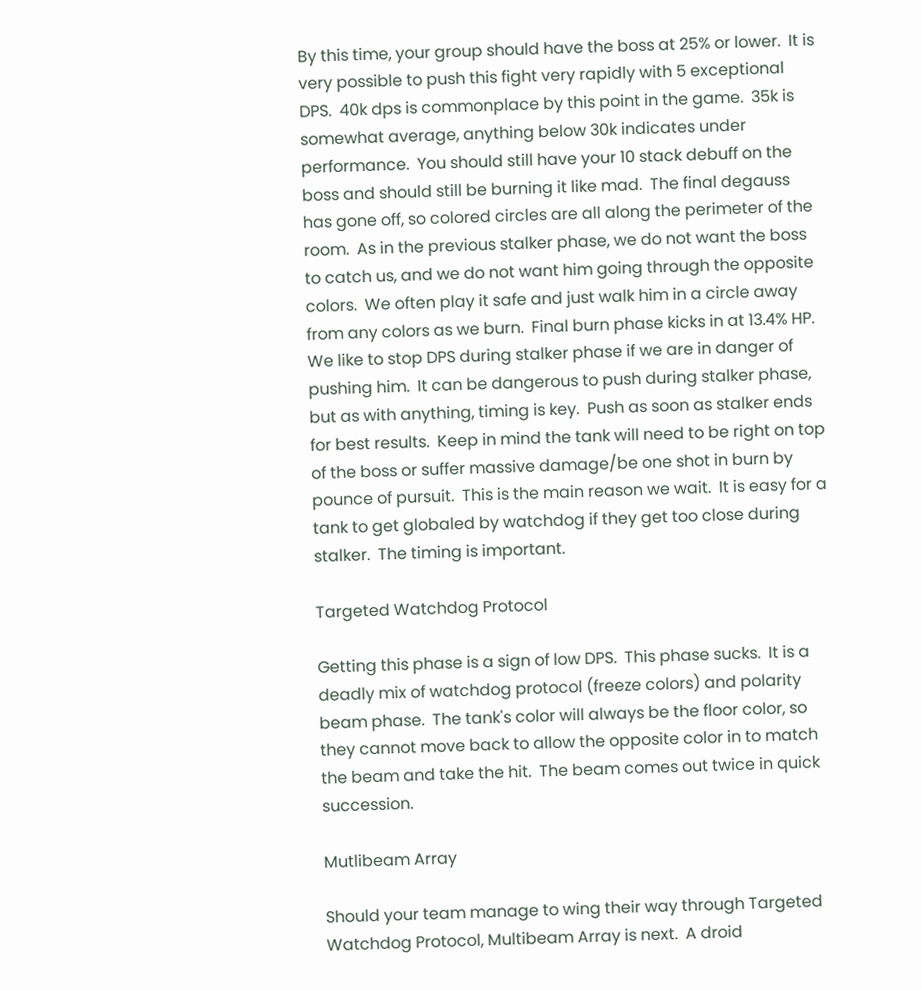By this time, your group should have the boss at 25% or lower.  It is very possible to push this fight very rapidly with 5 exceptional DPS.  40k dps is commonplace by this point in the game.  35k is somewhat average, anything below 30k indicates under performance.  You should still have your 10 stack debuff on the boss and should still be burning it like mad.  The final degauss has gone off, so colored circles are all along the perimeter of the room.  As in the previous stalker phase, we do not want the boss to catch us, and we do not want him going through the opposite colors.  We often play it safe and just walk him in a circle away from any colors as we burn.  Final burn phase kicks in at 13.4% HP.  We like to stop DPS during stalker phase if we are in danger of pushing him.  It can be dangerous to push during stalker phase, but as with anything, timing is key.  Push as soon as stalker ends for best results.  Keep in mind the tank will need to be right on top of the boss or suffer massive damage/be one shot in burn by pounce of pursuit.  This is the main reason we wait.  It is easy for a tank to get globaled by watchdog if they get too close during stalker.  The timing is important.

Targeted Watchdog Protocol

Getting this phase is a sign of low DPS.  This phase sucks.  It is a deadly mix of watchdog protocol (freeze colors) and polarity beam phase.  The tank's color will always be the floor color, so they cannot move back to allow the opposite color in to match the beam and take the hit.  The beam comes out twice in quick succession.

Mutlibeam Array

Should your team manage to wing their way through Targeted Watchdog Protocol, Multibeam Array is next.  A droid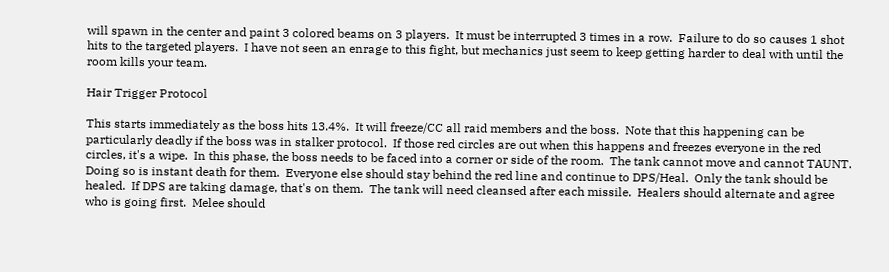will spawn in the center and paint 3 colored beams on 3 players.  It must be interrupted 3 times in a row.  Failure to do so causes 1 shot hits to the targeted players.  I have not seen an enrage to this fight, but mechanics just seem to keep getting harder to deal with until the room kills your team.

Hair Trigger Protocol

This starts immediately as the boss hits 13.4%.  It will freeze/CC all raid members and the boss.  Note that this happening can be particularly deadly if the boss was in stalker protocol.  If those red circles are out when this happens and freezes everyone in the red circles, it's a wipe.  In this phase, the boss needs to be faced into a corner or side of the room.  The tank cannot move and cannot TAUNT.  Doing so is instant death for them.  Everyone else should stay behind the red line and continue to DPS/Heal.  Only the tank should be healed.  If DPS are taking damage, that's on them.  The tank will need cleansed after each missile.  Healers should alternate and agree who is going first.  Melee should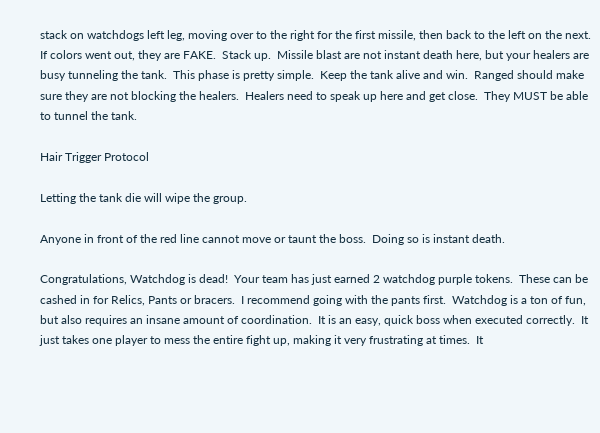stack on watchdogs left leg, moving over to the right for the first missile, then back to the left on the next.  If colors went out, they are FAKE.  Stack up.  Missile blast are not instant death here, but your healers are busy tunneling the tank.  This phase is pretty simple.  Keep the tank alive and win.  Ranged should make sure they are not blocking the healers.  Healers need to speak up here and get close.  They MUST be able to tunnel the tank.

Hair Trigger Protocol

Letting the tank die will wipe the group.

Anyone in front of the red line cannot move or taunt the boss.  Doing so is instant death.

Congratulations, Watchdog is dead!  Your team has just earned 2 watchdog purple tokens.  These can be cashed in for Relics, Pants or bracers.  I recommend going with the pants first.  Watchdog is a ton of fun, but also requires an insane amount of coordination.  It is an easy, quick boss when executed correctly.  It just takes one player to mess the entire fight up, making it very frustrating at times.  It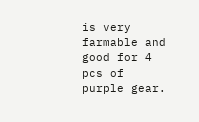is very farmable and good for 4 pcs of purple gear.